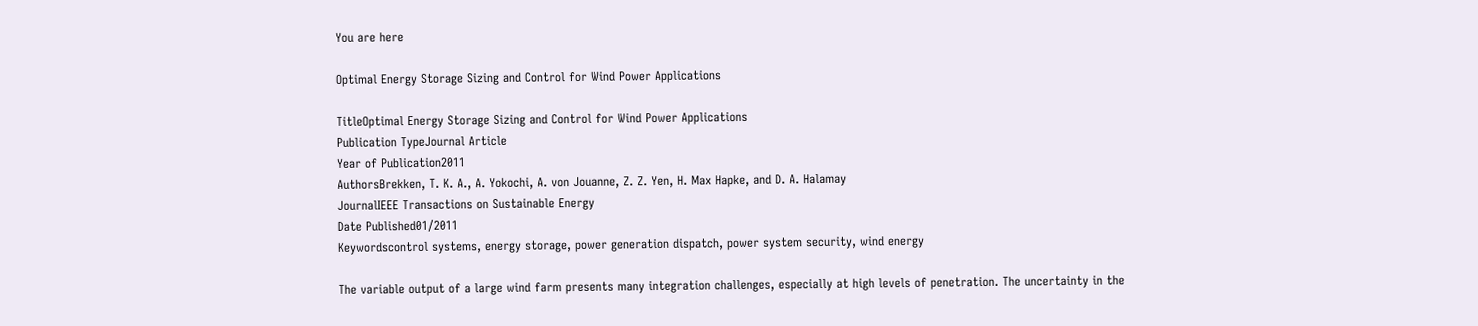You are here

Optimal Energy Storage Sizing and Control for Wind Power Applications

TitleOptimal Energy Storage Sizing and Control for Wind Power Applications
Publication TypeJournal Article
Year of Publication2011
AuthorsBrekken, T. K. A., A. Yokochi, A. von Jouanne, Z. Z. Yen, H. Max Hapke, and D. A. Halamay
JournalIEEE Transactions on Sustainable Energy
Date Published01/2011
Keywordscontrol systems, energy storage, power generation dispatch, power system security, wind energy

The variable output of a large wind farm presents many integration challenges, especially at high levels of penetration. The uncertainty in the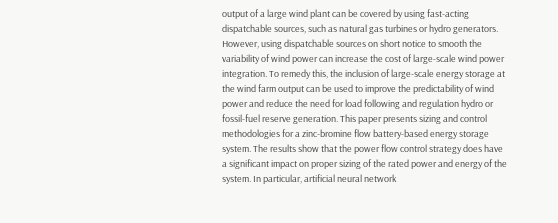output of a large wind plant can be covered by using fast-acting dispatchable sources, such as natural gas turbines or hydro generators. However, using dispatchable sources on short notice to smooth the variability of wind power can increase the cost of large-scale wind power integration. To remedy this, the inclusion of large-scale energy storage at the wind farm output can be used to improve the predictability of wind power and reduce the need for load following and regulation hydro or fossil-fuel reserve generation. This paper presents sizing and control methodologies for a zinc-bromine flow battery-based energy storage system. The results show that the power flow control strategy does have a significant impact on proper sizing of the rated power and energy of the system. In particular, artificial neural network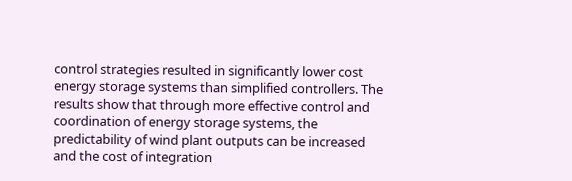control strategies resulted in significantly lower cost energy storage systems than simplified controllers. The results show that through more effective control and coordination of energy storage systems, the predictability of wind plant outputs can be increased and the cost of integration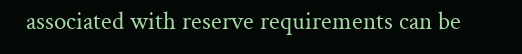associated with reserve requirements can be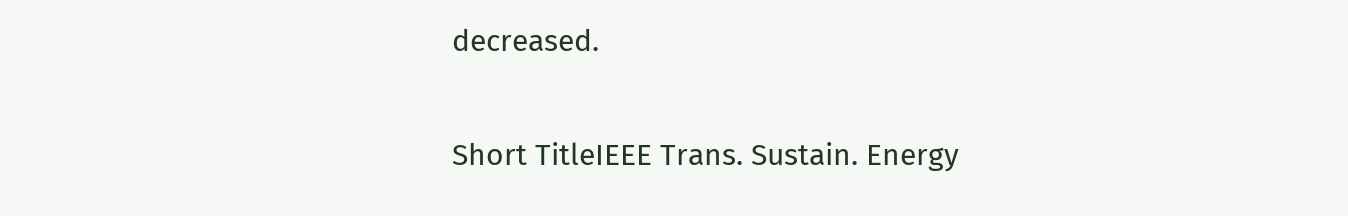decreased.

Short TitleIEEE Trans. Sustain. Energy